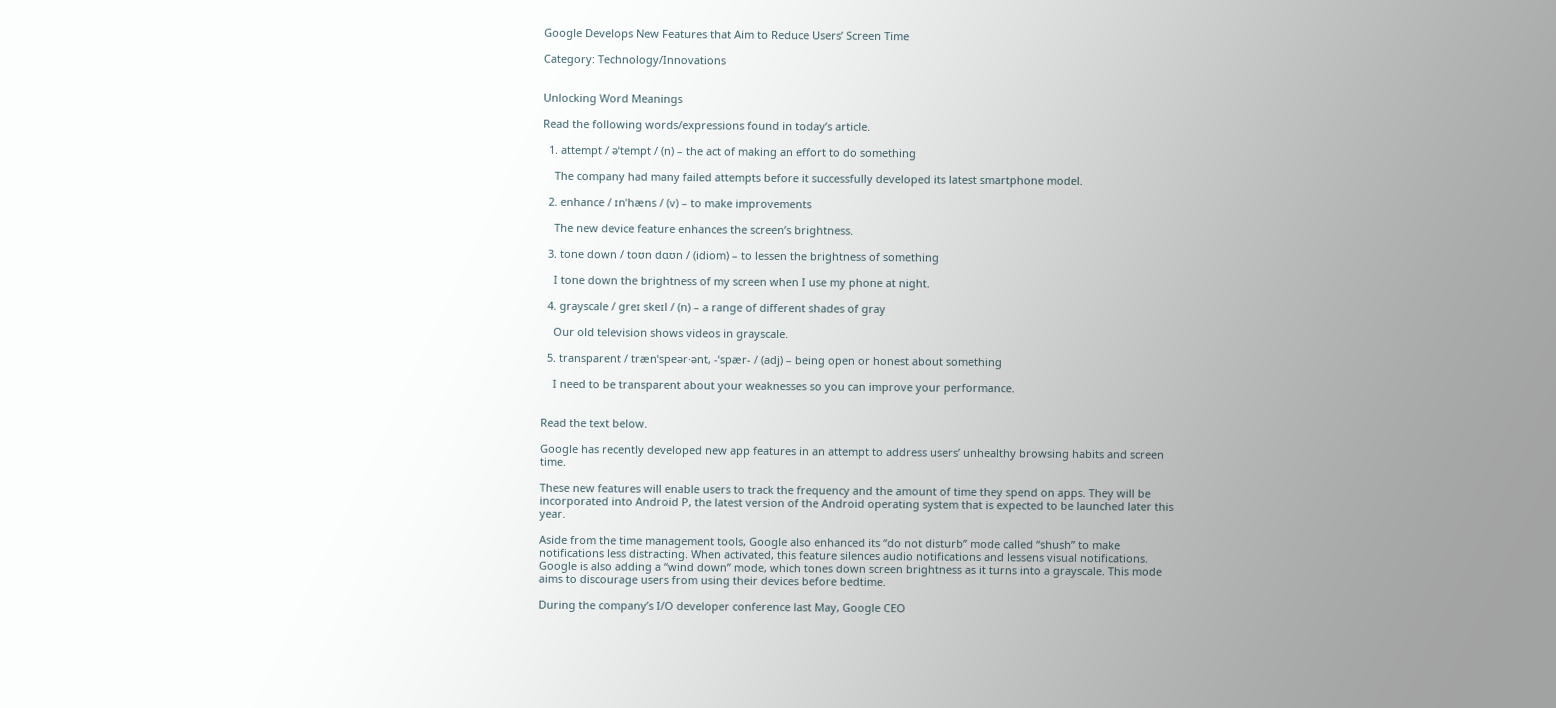Google Develops New Features that Aim to Reduce Users’ Screen Time

Category: Technology/Innovations


Unlocking Word Meanings

Read the following words/expressions found in today’s article.

  1. attempt / əˈtempt / (n) – the act of making an effort to do something

    The company had many failed attempts before it successfully developed its latest smartphone model.

  2. enhance / ɪnˈhæns / (v) – to make improvements

    The new device feature enhances the screen’s brightness.

  3. tone down / toʊn dɑʊn / (idiom) – to lessen the brightness of something

    I tone down the brightness of my screen when I use my phone at night.

  4. grayscale / ɡreɪ skeɪl / (n) – a range of different shades of gray

    Our old television shows videos in grayscale.

  5. transparent / trænˈspeər·ənt, -ˈspær- / (adj) – being open or honest about something

    I need to be transparent about your weaknesses so you can improve your performance.


Read the text below.

Google has recently developed new app features in an attempt to address users’ unhealthy browsing habits and screen time.

These new features will enable users to track the frequency and the amount of time they spend on apps. They will be incorporated into Android P, the latest version of the Android operating system that is expected to be launched later this year.

Aside from the time management tools, Google also enhanced its “do not disturb” mode called “shush” to make notifications less distracting. When activated, this feature silences audio notifications and lessens visual notifications. Google is also adding a “wind down” mode, which tones down screen brightness as it turns into a grayscale. This mode aims to discourage users from using their devices before bedtime.

During the company’s I/O developer conference last May, Google CEO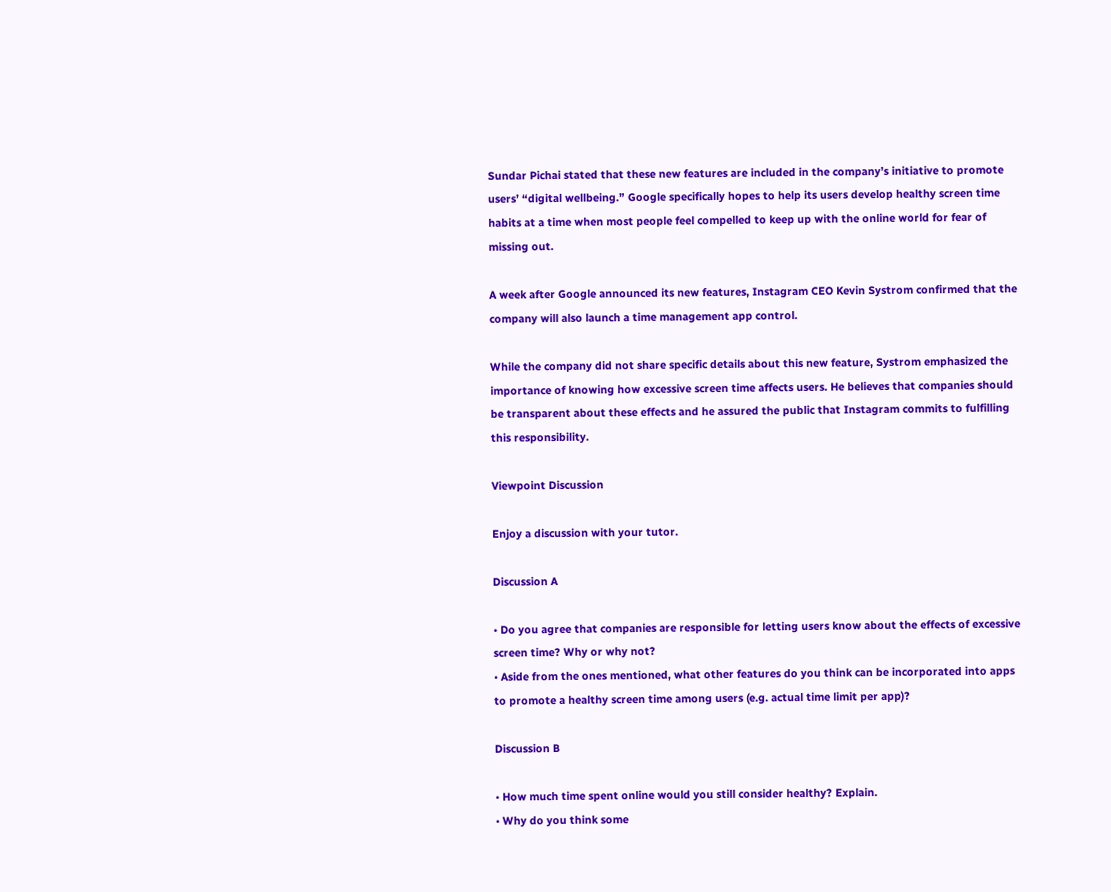Sundar Pichai stated that these new features are included in the company’s initiative to promote users’ “digital wellbeing.” Google specifically hopes to help its users develop healthy screen time habits at a time when most people feel compelled to keep up with the online world for fear of missing out.

A week after Google announced its new features, Instagram CEO Kevin Systrom confirmed that the company will also launch a time management app control.

While the company did not share specific details about this new feature, Systrom emphasized the importance of knowing how excessive screen time affects users. He believes that companies should be transparent about these effects and he assured the public that Instagram commits to fulfilling this responsibility.

Viewpoint Discussion

Enjoy a discussion with your tutor.

Discussion A

• Do you agree that companies are responsible for letting users know about the effects of excessive screen time? Why or why not?
• Aside from the ones mentioned, what other features do you think can be incorporated into apps to promote a healthy screen time among users (e.g. actual time limit per app)?

Discussion B

• How much time spent online would you still consider healthy? Explain.
• Why do you think some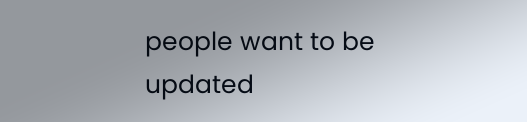people want to be updated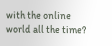with the online world all the time?